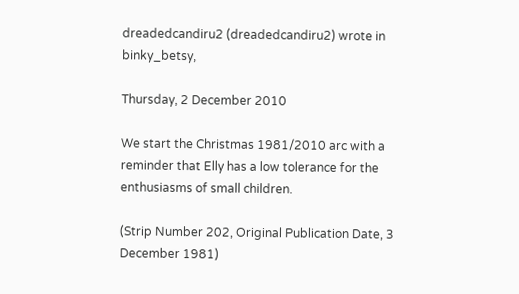dreadedcandiru2 (dreadedcandiru2) wrote in binky_betsy,

Thursday, 2 December 2010

We start the Christmas 1981/2010 arc with a reminder that Elly has a low tolerance for the enthusiasms of small children.

(Strip Number 202, Original Publication Date, 3 December 1981)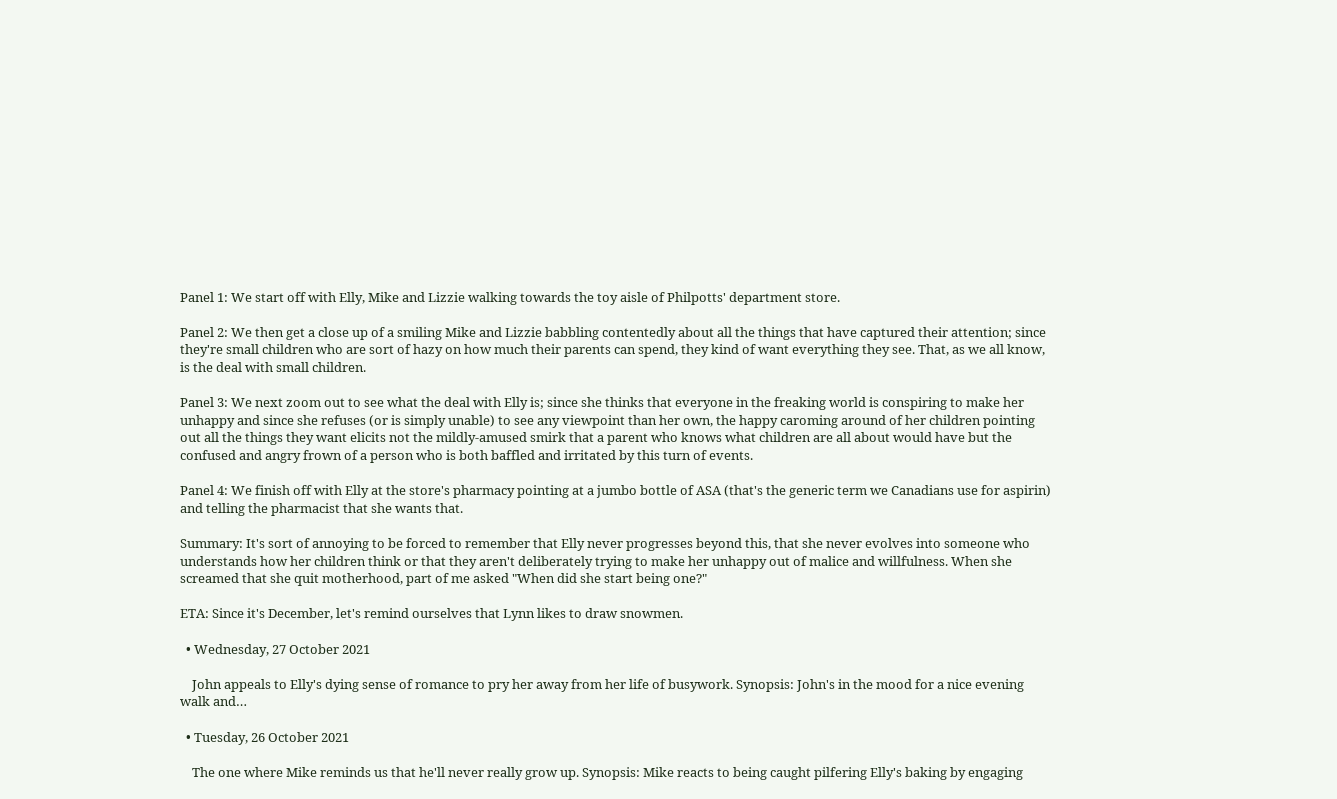Panel 1: We start off with Elly, Mike and Lizzie walking towards the toy aisle of Philpotts' department store.

Panel 2: We then get a close up of a smiling Mike and Lizzie babbling contentedly about all the things that have captured their attention; since they're small children who are sort of hazy on how much their parents can spend, they kind of want everything they see. That, as we all know, is the deal with small children.

Panel 3: We next zoom out to see what the deal with Elly is; since she thinks that everyone in the freaking world is conspiring to make her unhappy and since she refuses (or is simply unable) to see any viewpoint than her own, the happy caroming around of her children pointing out all the things they want elicits not the mildly-amused smirk that a parent who knows what children are all about would have but the confused and angry frown of a person who is both baffled and irritated by this turn of events.

Panel 4: We finish off with Elly at the store's pharmacy pointing at a jumbo bottle of ASA (that's the generic term we Canadians use for aspirin) and telling the pharmacist that she wants that.

Summary: It's sort of annoying to be forced to remember that Elly never progresses beyond this, that she never evolves into someone who understands how her children think or that they aren't deliberately trying to make her unhappy out of malice and willfulness. When she screamed that she quit motherhood, part of me asked "When did she start being one?"

ETA: Since it's December, let's remind ourselves that Lynn likes to draw snowmen.

  • Wednesday, 27 October 2021

    John appeals to Elly's dying sense of romance to pry her away from her life of busywork. Synopsis: John's in the mood for a nice evening walk and…

  • Tuesday, 26 October 2021

    The one where Mike reminds us that he'll never really grow up. Synopsis: Mike reacts to being caught pilfering Elly's baking by engaging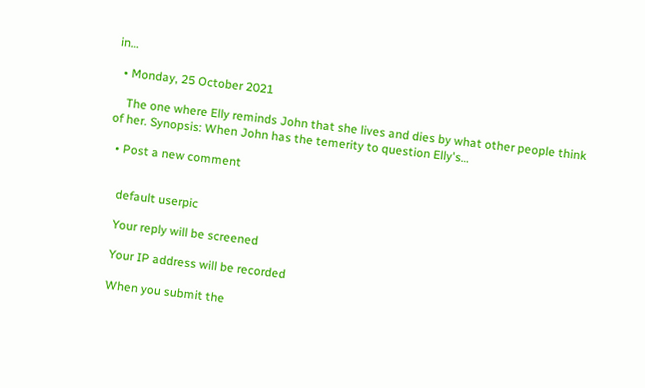in…

  • Monday, 25 October 2021

    The one where Elly reminds John that she lives and dies by what other people think of her. Synopsis: When John has the temerity to question Elly's…

  • Post a new comment


    default userpic

    Your reply will be screened

    Your IP address will be recorded

    When you submit the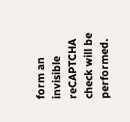form an invisible reCAPTCHA check will be performed.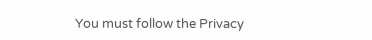You must follow the Privacy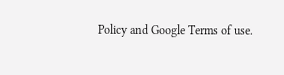Policy and Google Terms of use.